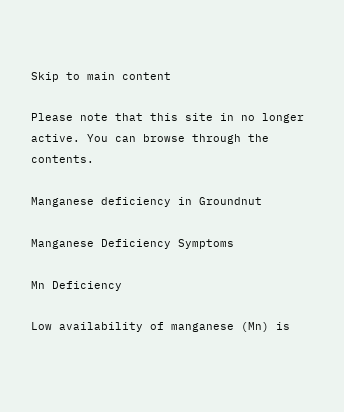Skip to main content

Please note that this site in no longer active. You can browse through the contents.

Manganese deficiency in Groundnut

Manganese Deficiency Symptoms

Mn Deficiency

Low availability of manganese (Mn) is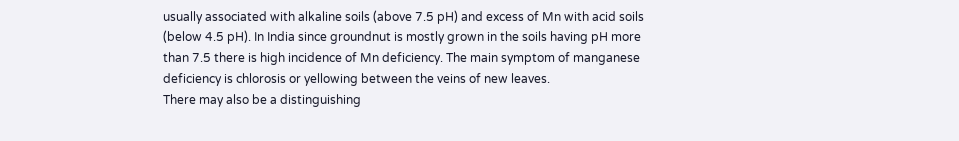usually associated with alkaline soils (above 7.5 pH) and excess of Mn with acid soils (below 4.5 pH). In India since groundnut is mostly grown in the soils having pH more than 7.5 there is high incidence of Mn deficiency. The main symptom of manganese deficiency is chlorosis or yellowing between the veins of new leaves.
There may also be a distinguishing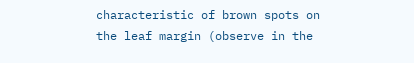characteristic of brown spots on the leaf margin (observe in the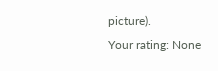picture).
Your rating: None